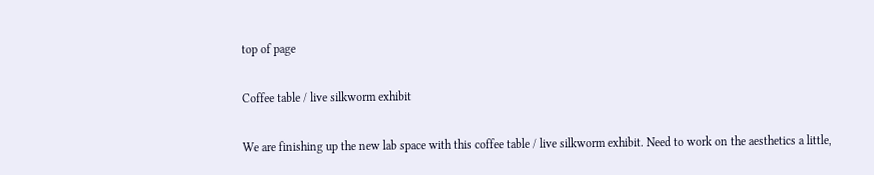top of page

Coffee table / live silkworm exhibit

We are finishing up the new lab space with this coffee table / live silkworm exhibit. Need to work on the aesthetics a little,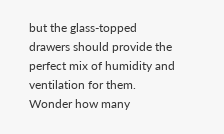but the glass-topped drawers should provide the perfect mix of humidity and ventilation for them. Wonder how many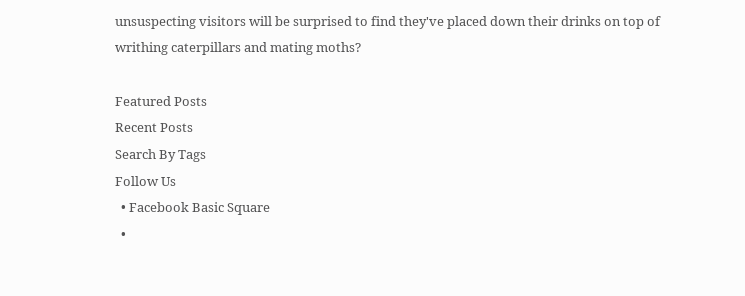unsuspecting visitors will be surprised to find they've placed down their drinks on top of writhing caterpillars and mating moths?

Featured Posts
Recent Posts
Search By Tags
Follow Us
  • Facebook Basic Square
  •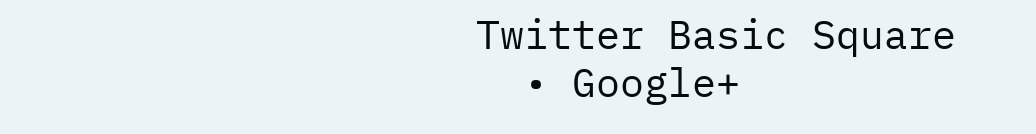Twitter Basic Square
  • Google+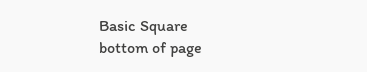Basic Square
bottom of page